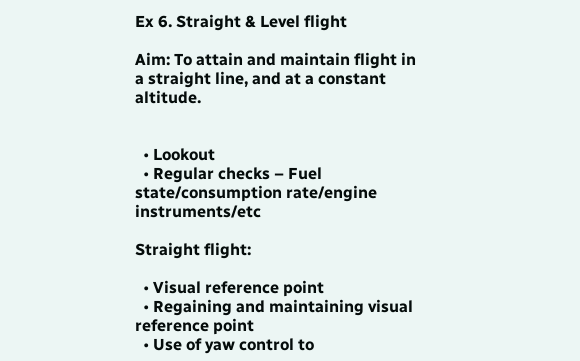Ex 6. Straight & Level flight

Aim: To attain and maintain flight in a straight line, and at a constant altitude.


  • Lookout
  • Regular checks – Fuel state/consumption rate/engine instruments/etc

Straight flight:

  • Visual reference point
  • Regaining and maintaining visual reference point
  • Use of yaw control to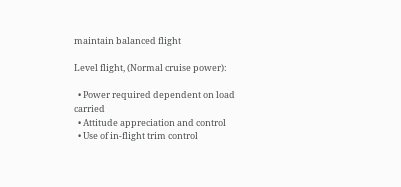maintain balanced flight

Level flight, (Normal cruise power):

  • Power required dependent on load carried
  • Attitude appreciation and control
  • Use of in-flight trim control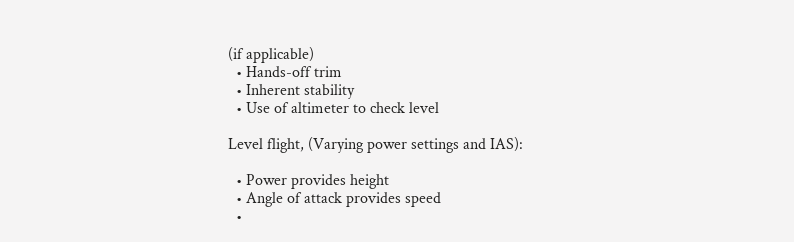(if applicable)
  • Hands-off trim
  • Inherent stability
  • Use of altimeter to check level

Level flight, (Varying power settings and IAS):

  • Power provides height
  • Angle of attack provides speed
  •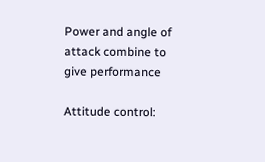Power and angle of attack combine to give performance

Attitude control: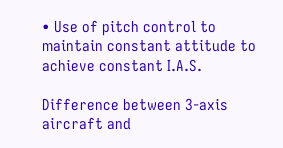• Use of pitch control to maintain constant attitude to achieve constant I.A.S.

Difference between 3-axis aircraft and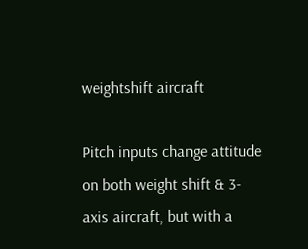weightshift aircraft

Pitch inputs change attitude on both weight shift & 3-axis aircraft, but with a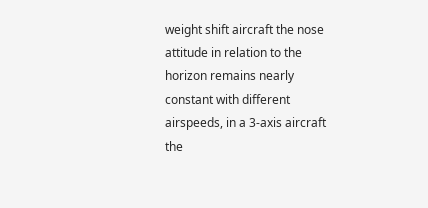weight shift aircraft the nose attitude in relation to the horizon remains nearly constant with different airspeeds, in a 3-axis aircraft the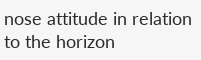nose attitude in relation to the horizon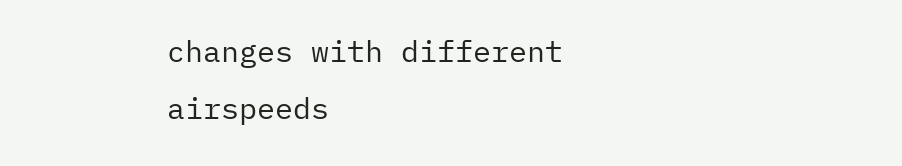changes with different airspeeds